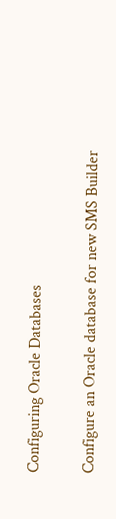Configuring Oracle Databases

Configure an Oracle database for new SMS Builder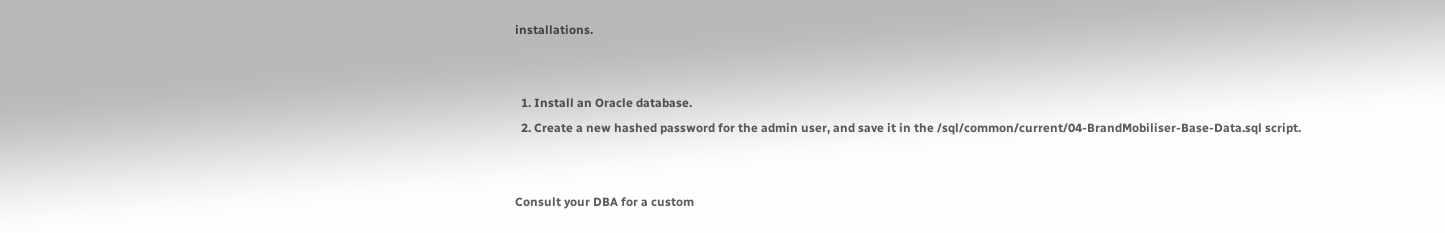installations.


  1. Install an Oracle database.
  2. Create a new hashed password for the admin user, and save it in the /sql/common/current/04-BrandMobiliser-Base-Data.sql script.


Consult your DBA for a custom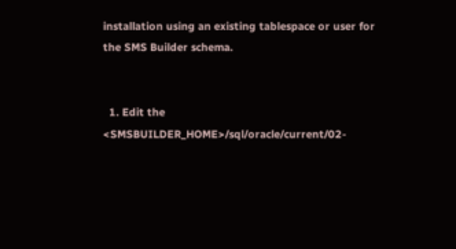installation using an existing tablespace or user for the SMS Builder schema.


  1. Edit the <SMSBUILDER_HOME>/sql/oracle/current/02-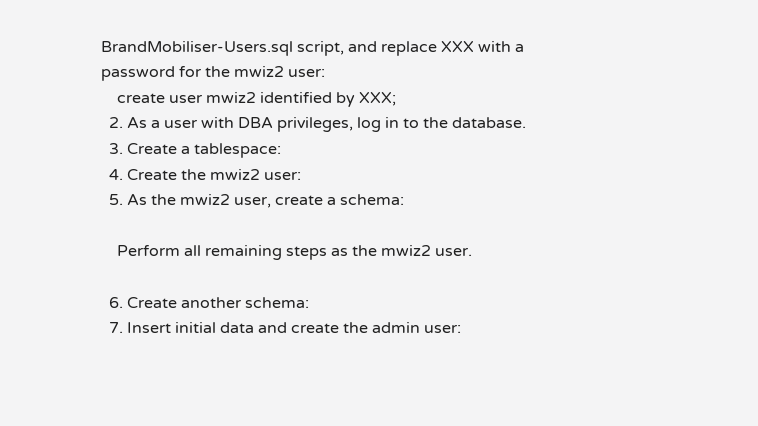BrandMobiliser-Users.sql script, and replace XXX with a password for the mwiz2 user:
    create user mwiz2 identified by XXX;
  2. As a user with DBA privileges, log in to the database.
  3. Create a tablespace:
  4. Create the mwiz2 user:
  5. As the mwiz2 user, create a schema:

    Perform all remaining steps as the mwiz2 user.

  6. Create another schema:
  7. Insert initial data and create the admin user: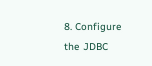8. Configure the JDBC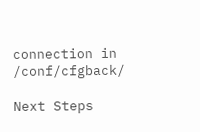connection in /conf/cfgback/

Next Steps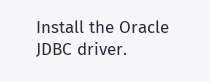Install the Oracle JDBC driver.